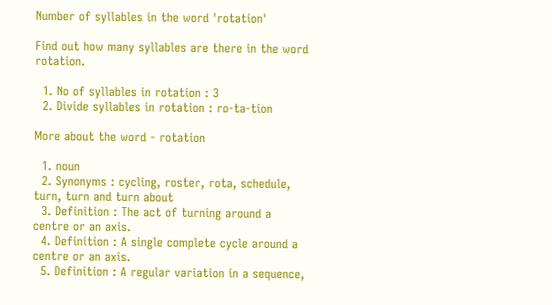Number of syllables in the word 'rotation'

Find out how many syllables are there in the word rotation.

  1. No of syllables in rotation : 3
  2. Divide syllables in rotation : ro-ta-tion

More about the word - rotation

  1. noun
  2. Synonyms : cycling, roster, rota, schedule, turn, turn and turn about
  3. Definition : The act of turning around a centre or an axis.
  4. Definition : A single complete cycle around a centre or an axis.
  5. Definition : A regular variation in a sequence,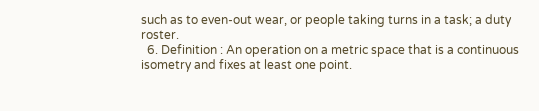such as to even-out wear, or people taking turns in a task; a duty roster.
  6. Definition : An operation on a metric space that is a continuous isometry and fixes at least one point.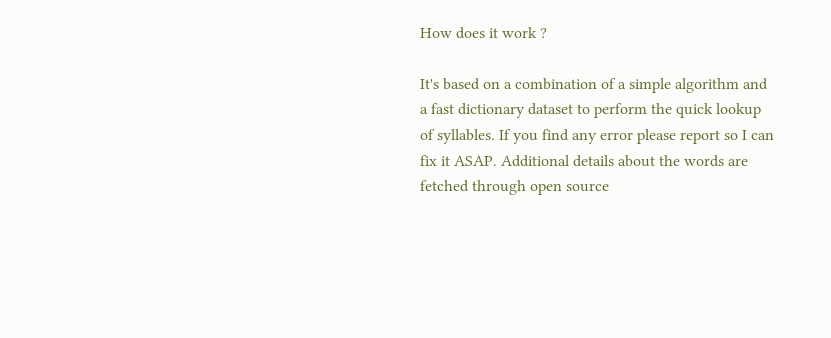How does it work ?

It's based on a combination of a simple algorithm and a fast dictionary dataset to perform the quick lookup of syllables. If you find any error please report so I can fix it ASAP. Additional details about the words are fetched through open source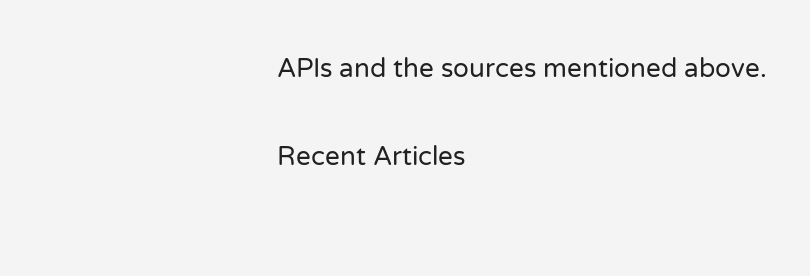APIs and the sources mentioned above.

Recent Articles